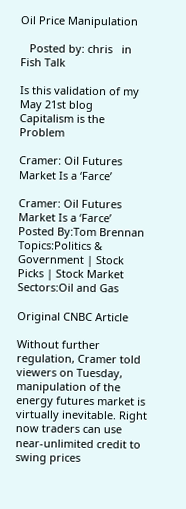Oil Price Manipulation

   Posted by: chris   in Fish Talk

Is this validation of my May 21st blog
Capitalism is the Problem

Cramer: Oil Futures Market Is a ‘Farce’

Cramer: Oil Futures Market Is a ‘Farce’
Posted By:Tom Brennan
Topics:Politics & Government | Stock Picks | Stock Market
Sectors:Oil and Gas

Original CNBC Article

Without further regulation, Cramer told viewers on Tuesday, manipulation of the energy futures market is virtually inevitable. Right now traders can use near-unlimited credit to swing prices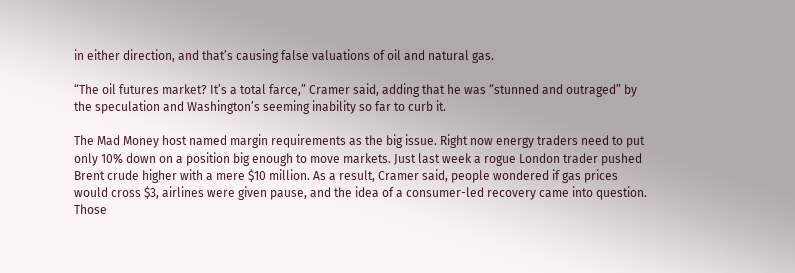in either direction, and that’s causing false valuations of oil and natural gas.

“The oil futures market? It’s a total farce,” Cramer said, adding that he was “stunned and outraged” by the speculation and Washington’s seeming inability so far to curb it.

The Mad Money host named margin requirements as the big issue. Right now energy traders need to put only 10% down on a position big enough to move markets. Just last week a rogue London trader pushed Brent crude higher with a mere $10 million. As a result, Cramer said, people wondered if gas prices would cross $3, airlines were given pause, and the idea of a consumer-led recovery came into question. Those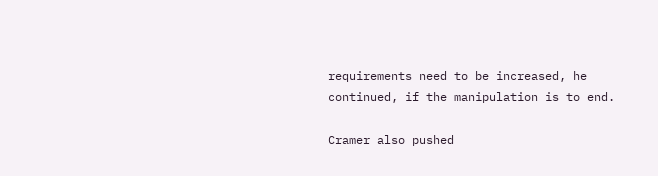requirements need to be increased, he continued, if the manipulation is to end.

Cramer also pushed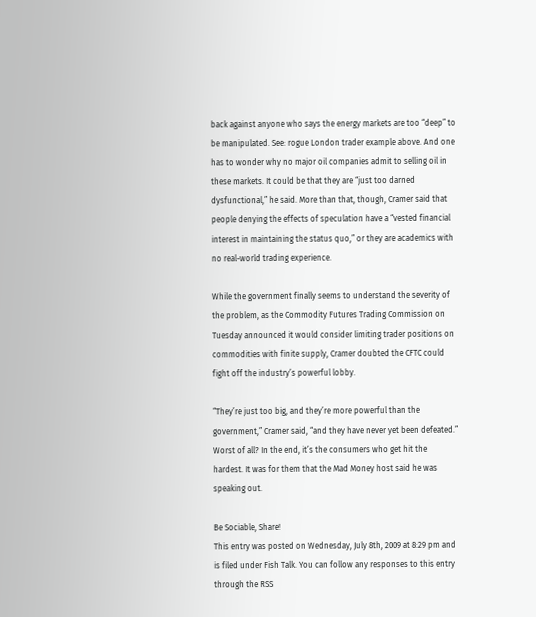back against anyone who says the energy markets are too “deep” to be manipulated. See: rogue London trader example above. And one has to wonder why no major oil companies admit to selling oil in these markets. It could be that they are “just too darned dysfunctional,” he said. More than that, though, Cramer said that people denying the effects of speculation have a “vested financial interest in maintaining the status quo,” or they are academics with no real-world trading experience.

While the government finally seems to understand the severity of the problem, as the Commodity Futures Trading Commission on Tuesday announced it would consider limiting trader positions on commodities with finite supply, Cramer doubted the CFTC could fight off the industry’s powerful lobby.

“They’re just too big, and they’re more powerful than the government,” Cramer said, “and they have never yet been defeated.”
Worst of all? In the end, it’s the consumers who get hit the hardest. It was for them that the Mad Money host said he was speaking out.

Be Sociable, Share!
This entry was posted on Wednesday, July 8th, 2009 at 8:29 pm and is filed under Fish Talk. You can follow any responses to this entry through the RSS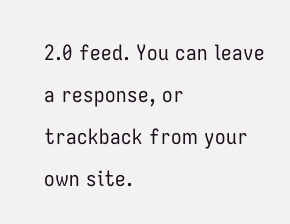2.0 feed. You can leave a response, or trackback from your own site.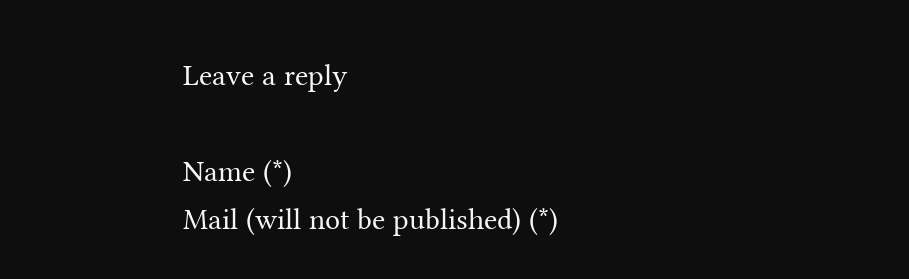Leave a reply

Name (*)
Mail (will not be published) (*)